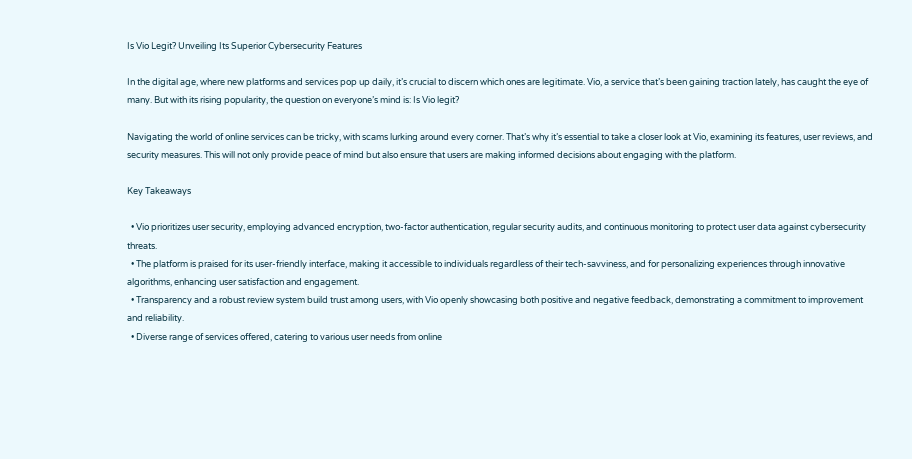Is Vio Legit? Unveiling Its Superior Cybersecurity Features

In the digital age, where new platforms and services pop up daily, it’s crucial to discern which ones are legitimate. Vio, a service that’s been gaining traction lately, has caught the eye of many. But with its rising popularity, the question on everyone’s mind is: Is Vio legit?

Navigating the world of online services can be tricky, with scams lurking around every corner. That’s why it’s essential to take a closer look at Vio, examining its features, user reviews, and security measures. This will not only provide peace of mind but also ensure that users are making informed decisions about engaging with the platform.

Key Takeaways

  • Vio prioritizes user security, employing advanced encryption, two-factor authentication, regular security audits, and continuous monitoring to protect user data against cybersecurity threats.
  • The platform is praised for its user-friendly interface, making it accessible to individuals regardless of their tech-savviness, and for personalizing experiences through innovative algorithms, enhancing user satisfaction and engagement.
  • Transparency and a robust review system build trust among users, with Vio openly showcasing both positive and negative feedback, demonstrating a commitment to improvement and reliability.
  • Diverse range of services offered, catering to various user needs from online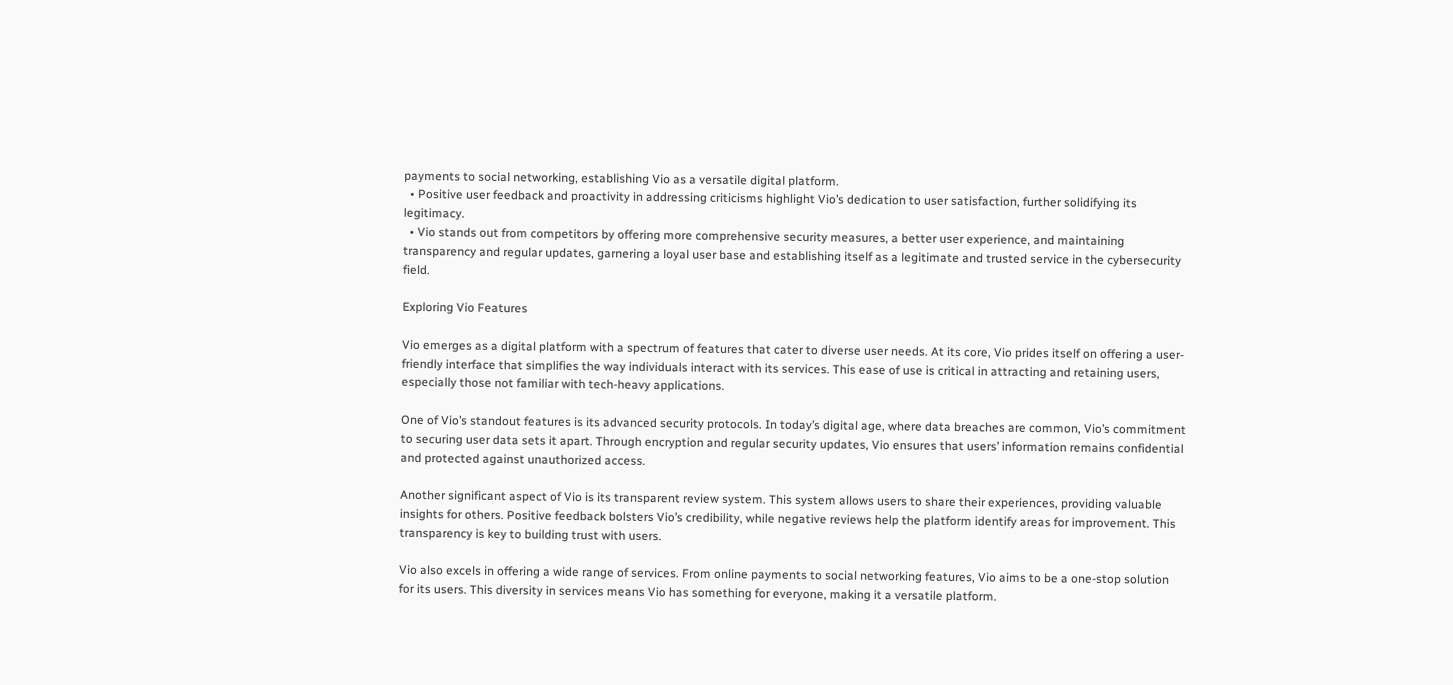payments to social networking, establishing Vio as a versatile digital platform.
  • Positive user feedback and proactivity in addressing criticisms highlight Vio’s dedication to user satisfaction, further solidifying its legitimacy.
  • Vio stands out from competitors by offering more comprehensive security measures, a better user experience, and maintaining transparency and regular updates, garnering a loyal user base and establishing itself as a legitimate and trusted service in the cybersecurity field.

Exploring Vio Features

Vio emerges as a digital platform with a spectrum of features that cater to diverse user needs. At its core, Vio prides itself on offering a user-friendly interface that simplifies the way individuals interact with its services. This ease of use is critical in attracting and retaining users, especially those not familiar with tech-heavy applications.

One of Vio’s standout features is its advanced security protocols. In today’s digital age, where data breaches are common, Vio’s commitment to securing user data sets it apart. Through encryption and regular security updates, Vio ensures that users’ information remains confidential and protected against unauthorized access.

Another significant aspect of Vio is its transparent review system. This system allows users to share their experiences, providing valuable insights for others. Positive feedback bolsters Vio’s credibility, while negative reviews help the platform identify areas for improvement. This transparency is key to building trust with users.

Vio also excels in offering a wide range of services. From online payments to social networking features, Vio aims to be a one-stop solution for its users. This diversity in services means Vio has something for everyone, making it a versatile platform.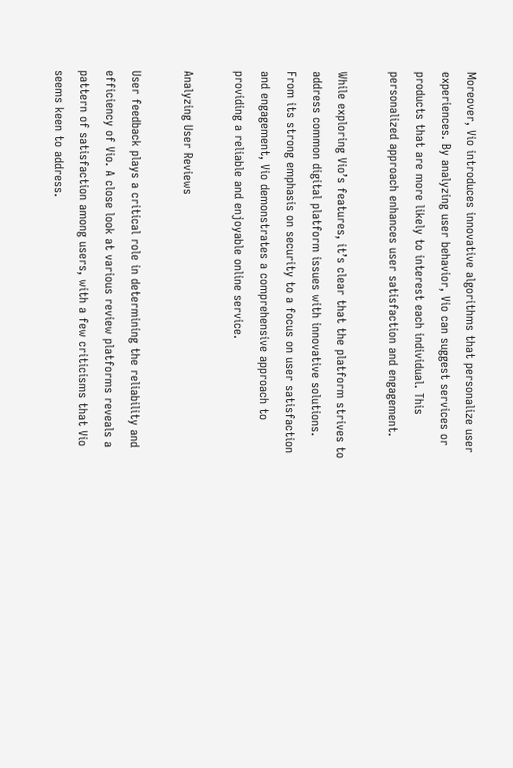Moreover, Vio introduces innovative algorithms that personalize user experiences. By analyzing user behavior, Vio can suggest services or products that are more likely to interest each individual. This personalized approach enhances user satisfaction and engagement.

While exploring Vio’s features, it’s clear that the platform strives to address common digital platform issues with innovative solutions. From its strong emphasis on security to a focus on user satisfaction and engagement, Vio demonstrates a comprehensive approach to providing a reliable and enjoyable online service.

Analyzing User Reviews

User feedback plays a critical role in determining the reliability and efficiency of Vio. A close look at various review platforms reveals a pattern of satisfaction among users, with a few criticisms that Vio seems keen to address.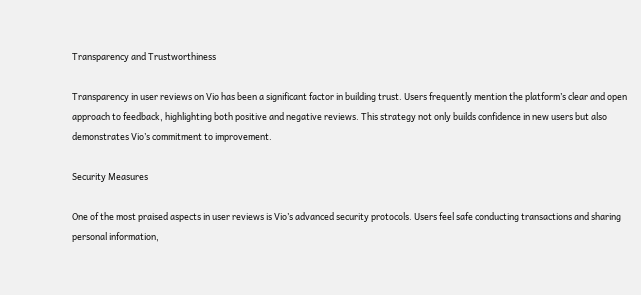Transparency and Trustworthiness

Transparency in user reviews on Vio has been a significant factor in building trust. Users frequently mention the platform’s clear and open approach to feedback, highlighting both positive and negative reviews. This strategy not only builds confidence in new users but also demonstrates Vio’s commitment to improvement.

Security Measures

One of the most praised aspects in user reviews is Vio’s advanced security protocols. Users feel safe conducting transactions and sharing personal information,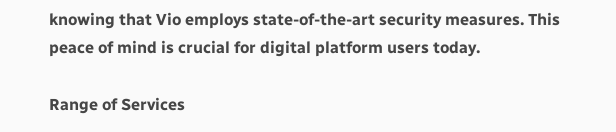knowing that Vio employs state-of-the-art security measures. This peace of mind is crucial for digital platform users today.

Range of Services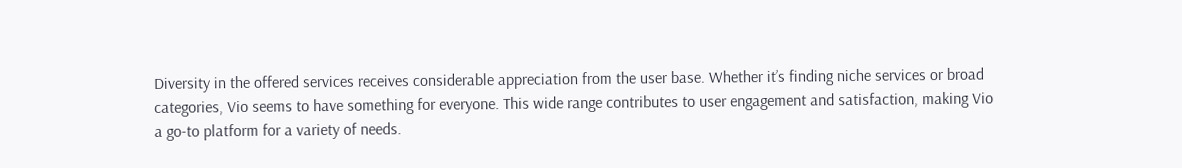Diversity in the offered services receives considerable appreciation from the user base. Whether it’s finding niche services or broad categories, Vio seems to have something for everyone. This wide range contributes to user engagement and satisfaction, making Vio a go-to platform for a variety of needs.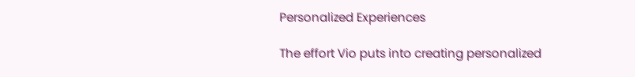Personalized Experiences

The effort Vio puts into creating personalized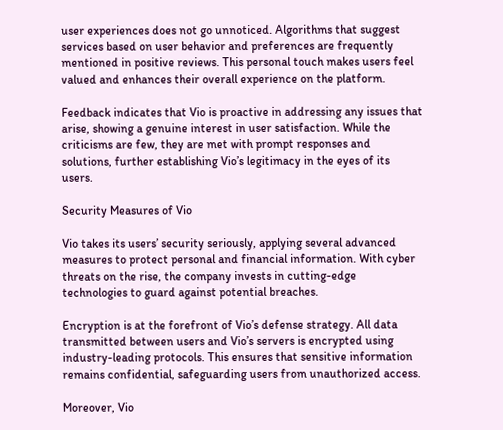user experiences does not go unnoticed. Algorithms that suggest services based on user behavior and preferences are frequently mentioned in positive reviews. This personal touch makes users feel valued and enhances their overall experience on the platform.

Feedback indicates that Vio is proactive in addressing any issues that arise, showing a genuine interest in user satisfaction. While the criticisms are few, they are met with prompt responses and solutions, further establishing Vio’s legitimacy in the eyes of its users.

Security Measures of Vio

Vio takes its users’ security seriously, applying several advanced measures to protect personal and financial information. With cyber threats on the rise, the company invests in cutting-edge technologies to guard against potential breaches.

Encryption is at the forefront of Vio’s defense strategy. All data transmitted between users and Vio’s servers is encrypted using industry-leading protocols. This ensures that sensitive information remains confidential, safeguarding users from unauthorized access.

Moreover, Vio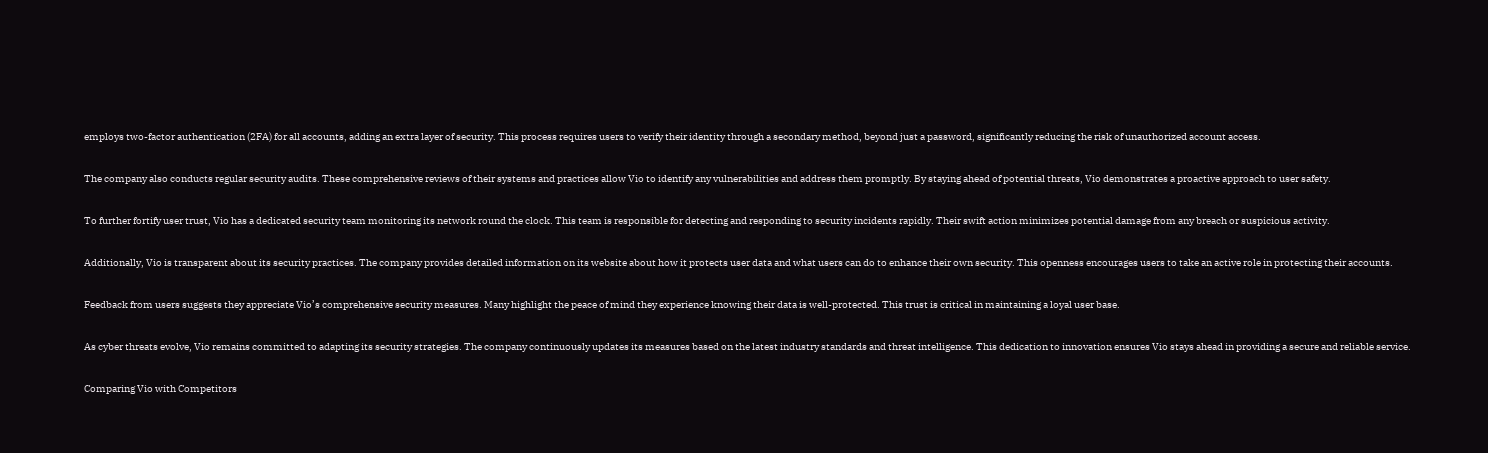employs two-factor authentication (2FA) for all accounts, adding an extra layer of security. This process requires users to verify their identity through a secondary method, beyond just a password, significantly reducing the risk of unauthorized account access.

The company also conducts regular security audits. These comprehensive reviews of their systems and practices allow Vio to identify any vulnerabilities and address them promptly. By staying ahead of potential threats, Vio demonstrates a proactive approach to user safety.

To further fortify user trust, Vio has a dedicated security team monitoring its network round the clock. This team is responsible for detecting and responding to security incidents rapidly. Their swift action minimizes potential damage from any breach or suspicious activity.

Additionally, Vio is transparent about its security practices. The company provides detailed information on its website about how it protects user data and what users can do to enhance their own security. This openness encourages users to take an active role in protecting their accounts.

Feedback from users suggests they appreciate Vio’s comprehensive security measures. Many highlight the peace of mind they experience knowing their data is well-protected. This trust is critical in maintaining a loyal user base.

As cyber threats evolve, Vio remains committed to adapting its security strategies. The company continuously updates its measures based on the latest industry standards and threat intelligence. This dedication to innovation ensures Vio stays ahead in providing a secure and reliable service.

Comparing Vio with Competitors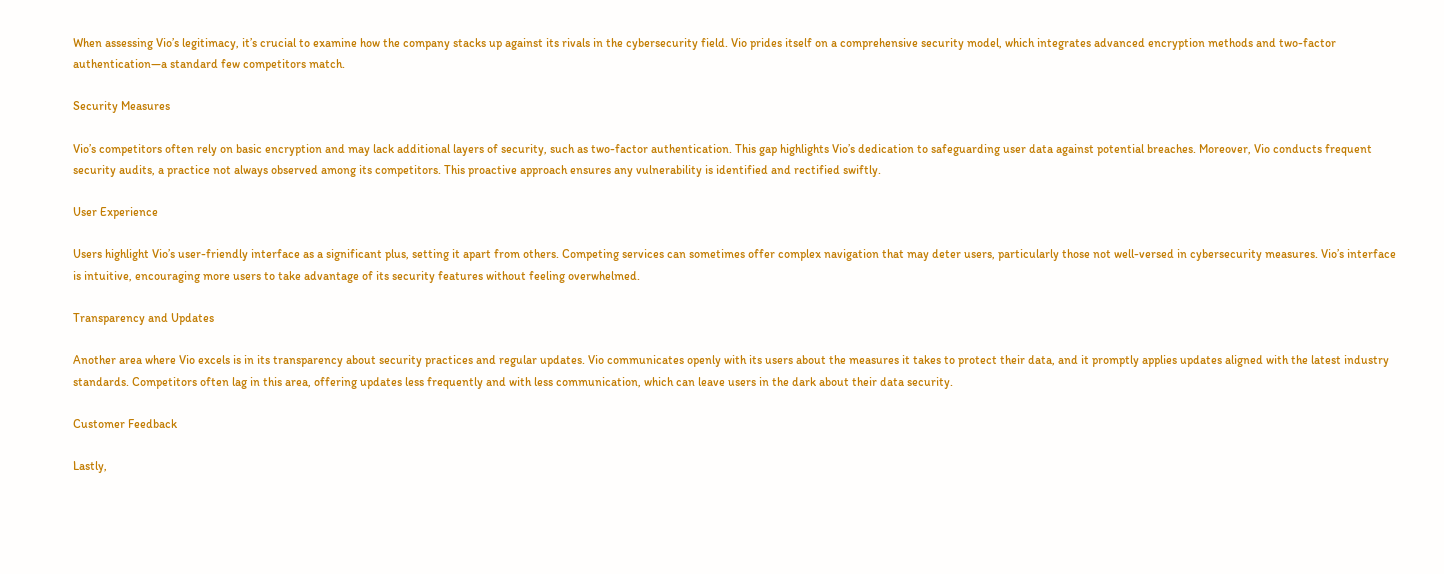When assessing Vio’s legitimacy, it’s crucial to examine how the company stacks up against its rivals in the cybersecurity field. Vio prides itself on a comprehensive security model, which integrates advanced encryption methods and two-factor authentication—a standard few competitors match.

Security Measures

Vio’s competitors often rely on basic encryption and may lack additional layers of security, such as two-factor authentication. This gap highlights Vio’s dedication to safeguarding user data against potential breaches. Moreover, Vio conducts frequent security audits, a practice not always observed among its competitors. This proactive approach ensures any vulnerability is identified and rectified swiftly.

User Experience

Users highlight Vio’s user-friendly interface as a significant plus, setting it apart from others. Competing services can sometimes offer complex navigation that may deter users, particularly those not well-versed in cybersecurity measures. Vio’s interface is intuitive, encouraging more users to take advantage of its security features without feeling overwhelmed.

Transparency and Updates

Another area where Vio excels is in its transparency about security practices and regular updates. Vio communicates openly with its users about the measures it takes to protect their data, and it promptly applies updates aligned with the latest industry standards. Competitors often lag in this area, offering updates less frequently and with less communication, which can leave users in the dark about their data security.

Customer Feedback

Lastly,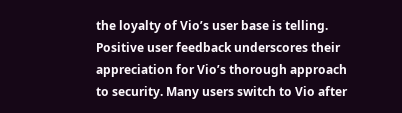the loyalty of Vio’s user base is telling. Positive user feedback underscores their appreciation for Vio’s thorough approach to security. Many users switch to Vio after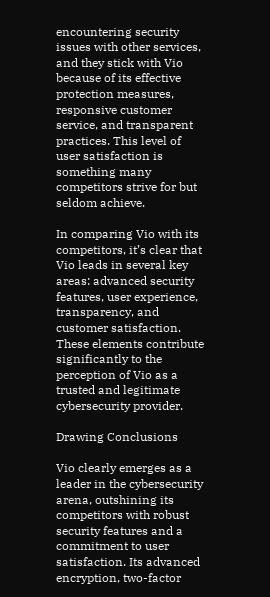encountering security issues with other services, and they stick with Vio because of its effective protection measures, responsive customer service, and transparent practices. This level of user satisfaction is something many competitors strive for but seldom achieve.

In comparing Vio with its competitors, it’s clear that Vio leads in several key areas: advanced security features, user experience, transparency, and customer satisfaction. These elements contribute significantly to the perception of Vio as a trusted and legitimate cybersecurity provider.

Drawing Conclusions

Vio clearly emerges as a leader in the cybersecurity arena, outshining its competitors with robust security features and a commitment to user satisfaction. Its advanced encryption, two-factor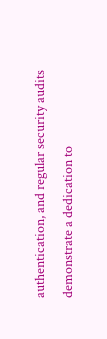authentication, and regular security audits demonstrate a dedication to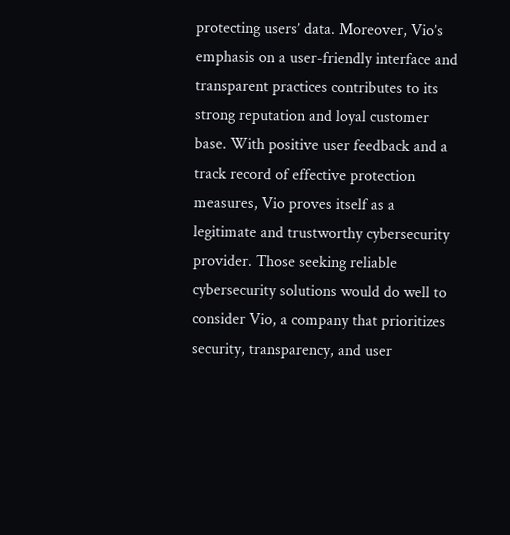protecting users’ data. Moreover, Vio’s emphasis on a user-friendly interface and transparent practices contributes to its strong reputation and loyal customer base. With positive user feedback and a track record of effective protection measures, Vio proves itself as a legitimate and trustworthy cybersecurity provider. Those seeking reliable cybersecurity solutions would do well to consider Vio, a company that prioritizes security, transparency, and user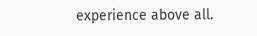experience above all.